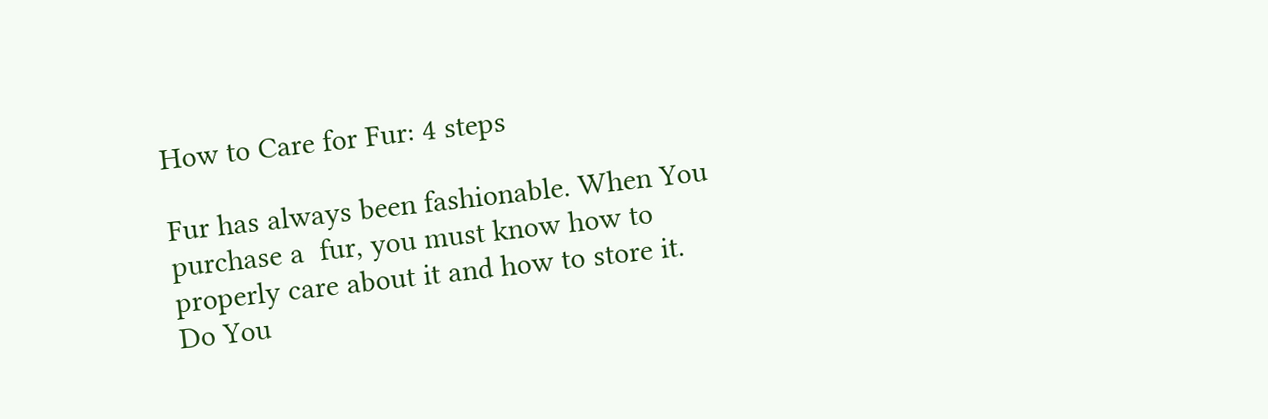How to Care for Fur: 4 steps

Fur has always been fashionable. When You  purchase a  fur, you must know how to properly care about it and how to store it. Do You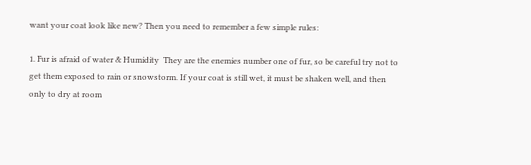want your coat look like new? Then you need to remember a few simple rules:

1. Fur is afraid of water & Humidity  They are the enemies number one of fur, so be careful try not to get them exposed to rain or snowstorm. If your coat is still wet, it must be shaken well, and then only to dry at room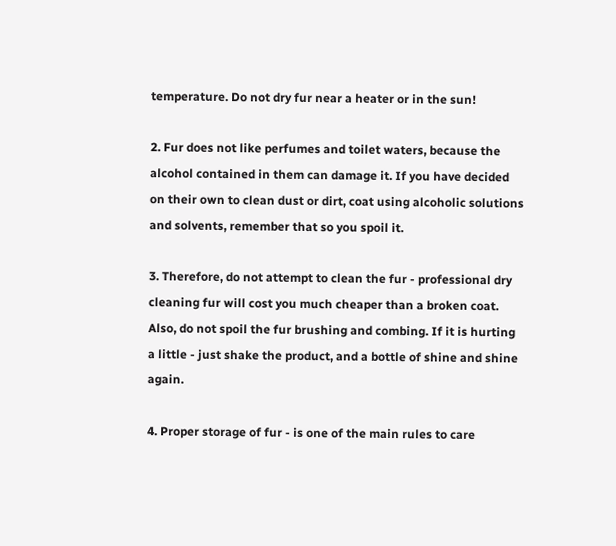temperature. Do not dry fur near a heater or in the sun!

2. Fur does not like perfumes and toilet waters, because the alcohol contained in them can damage it. If you have decided on their own to clean dust or dirt, coat using alcoholic solutions and solvents, remember that so you spoil it.

3. Therefore, do not attempt to clean the fur - professional dry cleaning fur will cost you much cheaper than a broken coat. Also, do not spoil the fur brushing and combing. If it is hurting a little - just shake the product, and a bottle of shine and shine again.

4. Proper storage of fur - is one of the main rules to care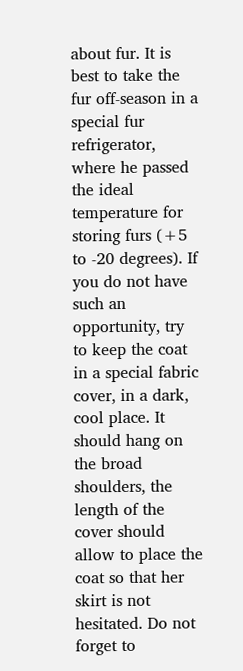about fur. It is best to take the fur off-season in a special fur refrigerator, where he passed the ideal temperature for storing furs (+5 to -20 degrees). If you do not have such an opportunity, try to keep the coat in a special fabric cover, in a dark, cool place. It should hang on the broad shoulders, the length of the cover should allow to place the coat so that her skirt is not hesitated. Do not forget to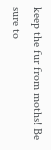keep the fur from moths! Be sure to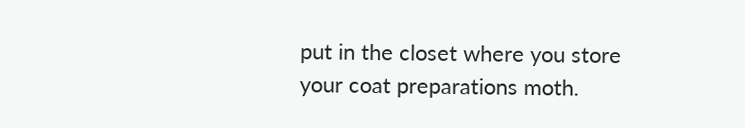put in the closet where you store your coat preparations moth.